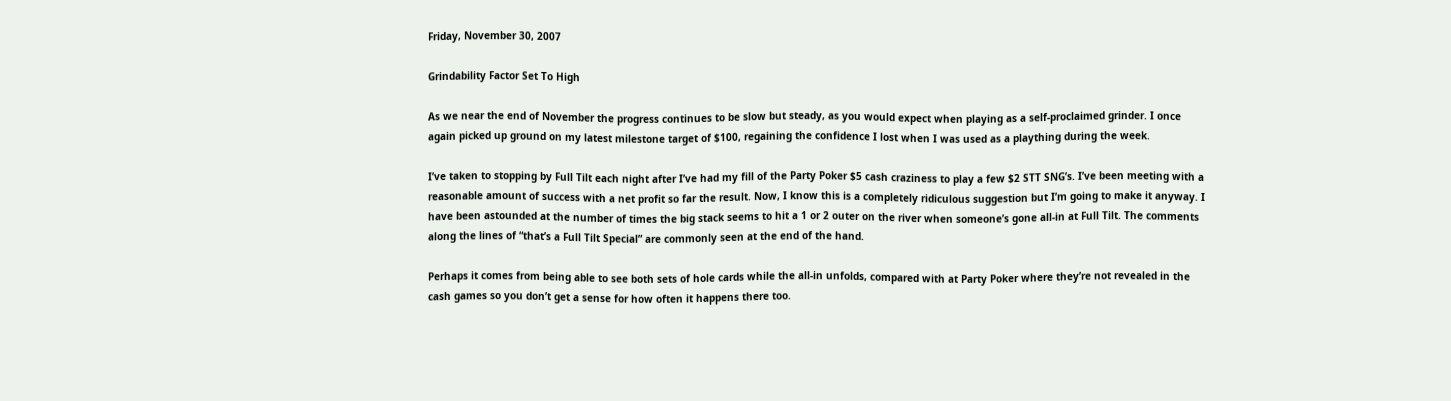Friday, November 30, 2007

Grindability Factor Set To High

As we near the end of November the progress continues to be slow but steady, as you would expect when playing as a self-proclaimed grinder. I once again picked up ground on my latest milestone target of $100, regaining the confidence I lost when I was used as a plaything during the week.

I’ve taken to stopping by Full Tilt each night after I’ve had my fill of the Party Poker $5 cash craziness to play a few $2 STT SNG’s. I’ve been meeting with a reasonable amount of success with a net profit so far the result. Now, I know this is a completely ridiculous suggestion but I’m going to make it anyway. I have been astounded at the number of times the big stack seems to hit a 1 or 2 outer on the river when someone’s gone all-in at Full Tilt. The comments along the lines of “that’s a Full Tilt Special” are commonly seen at the end of the hand.

Perhaps it comes from being able to see both sets of hole cards while the all-in unfolds, compared with at Party Poker where they’re not revealed in the cash games so you don’t get a sense for how often it happens there too.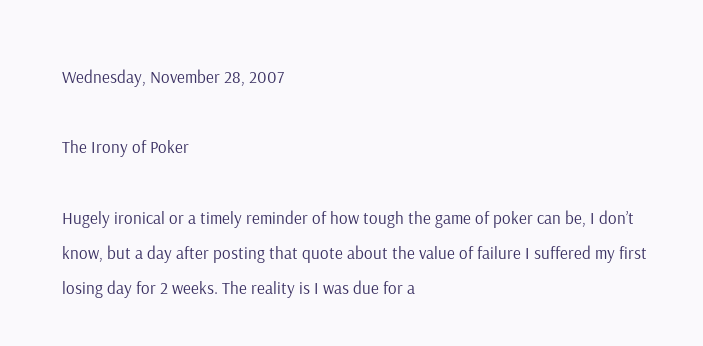Wednesday, November 28, 2007

The Irony of Poker

Hugely ironical or a timely reminder of how tough the game of poker can be, I don’t know, but a day after posting that quote about the value of failure I suffered my first losing day for 2 weeks. The reality is I was due for a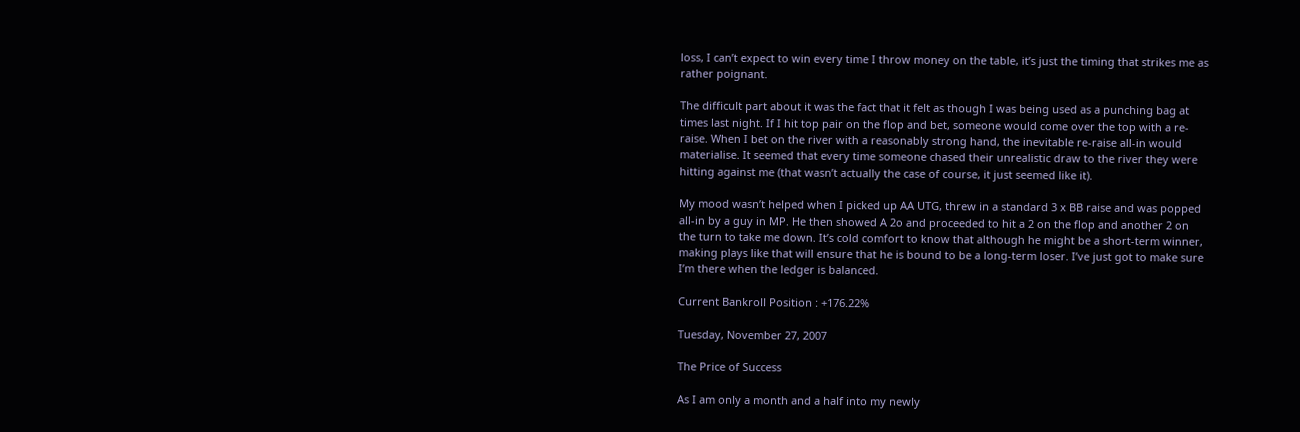loss, I can’t expect to win every time I throw money on the table, it’s just the timing that strikes me as rather poignant.

The difficult part about it was the fact that it felt as though I was being used as a punching bag at times last night. If I hit top pair on the flop and bet, someone would come over the top with a re-raise. When I bet on the river with a reasonably strong hand, the inevitable re-raise all-in would materialise. It seemed that every time someone chased their unrealistic draw to the river they were hitting against me (that wasn’t actually the case of course, it just seemed like it).

My mood wasn’t helped when I picked up AA UTG, threw in a standard 3 x BB raise and was popped all-in by a guy in MP. He then showed A 2o and proceeded to hit a 2 on the flop and another 2 on the turn to take me down. It’s cold comfort to know that although he might be a short-term winner, making plays like that will ensure that he is bound to be a long-term loser. I’ve just got to make sure I’m there when the ledger is balanced.

Current Bankroll Position : +176.22%

Tuesday, November 27, 2007

The Price of Success

As I am only a month and a half into my newly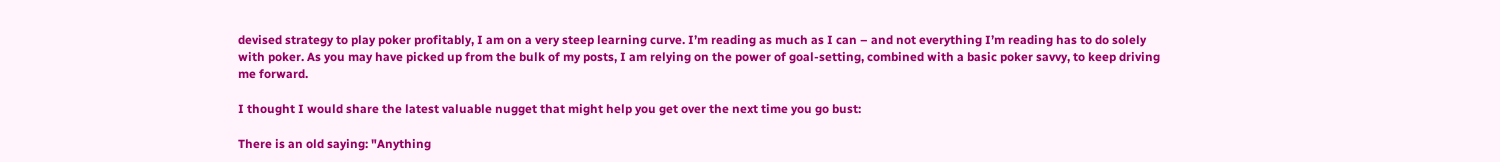devised strategy to play poker profitably, I am on a very steep learning curve. I’m reading as much as I can – and not everything I’m reading has to do solely with poker. As you may have picked up from the bulk of my posts, I am relying on the power of goal-setting, combined with a basic poker savvy, to keep driving me forward.

I thought I would share the latest valuable nugget that might help you get over the next time you go bust:

There is an old saying: "Anything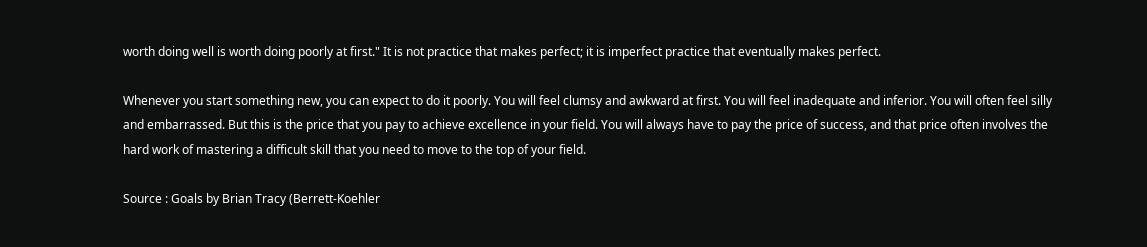worth doing well is worth doing poorly at first." It is not practice that makes perfect; it is imperfect practice that eventually makes perfect.

Whenever you start something new, you can expect to do it poorly. You will feel clumsy and awkward at first. You will feel inadequate and inferior. You will often feel silly and embarrassed. But this is the price that you pay to achieve excellence in your field. You will always have to pay the price of success, and that price often involves the hard work of mastering a difficult skill that you need to move to the top of your field.

Source : Goals by Brian Tracy (Berrett-Koehler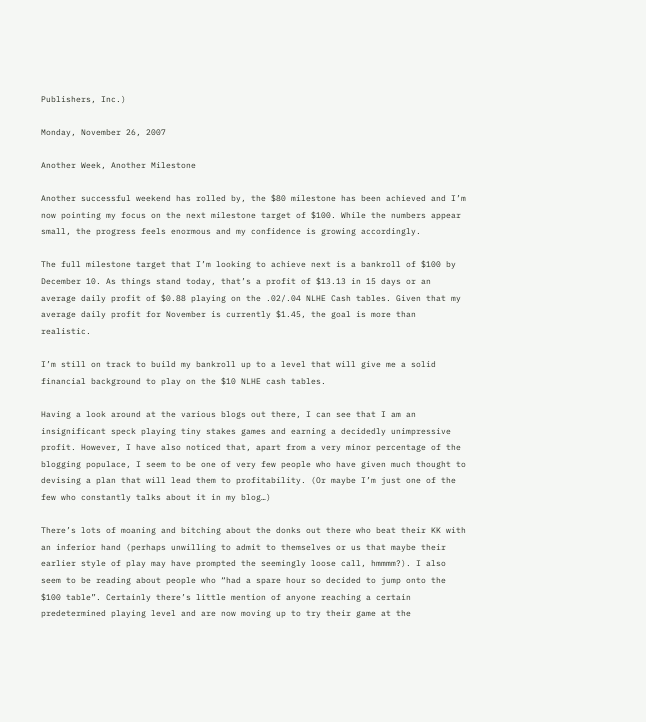Publishers, Inc.)

Monday, November 26, 2007

Another Week, Another Milestone

Another successful weekend has rolled by, the $80 milestone has been achieved and I’m now pointing my focus on the next milestone target of $100. While the numbers appear small, the progress feels enormous and my confidence is growing accordingly.

The full milestone target that I’m looking to achieve next is a bankroll of $100 by December 10. As things stand today, that’s a profit of $13.13 in 15 days or an average daily profit of $0.88 playing on the .02/.04 NLHE Cash tables. Given that my average daily profit for November is currently $1.45, the goal is more than realistic.

I’m still on track to build my bankroll up to a level that will give me a solid financial background to play on the $10 NLHE cash tables.

Having a look around at the various blogs out there, I can see that I am an insignificant speck playing tiny stakes games and earning a decidedly unimpressive profit. However, I have also noticed that, apart from a very minor percentage of the blogging populace, I seem to be one of very few people who have given much thought to devising a plan that will lead them to profitability. (Or maybe I’m just one of the few who constantly talks about it in my blog…)

There’s lots of moaning and bitching about the donks out there who beat their KK with an inferior hand (perhaps unwilling to admit to themselves or us that maybe their earlier style of play may have prompted the seemingly loose call, hmmmm?). I also seem to be reading about people who “had a spare hour so decided to jump onto the $100 table”. Certainly there’s little mention of anyone reaching a certain predetermined playing level and are now moving up to try their game at the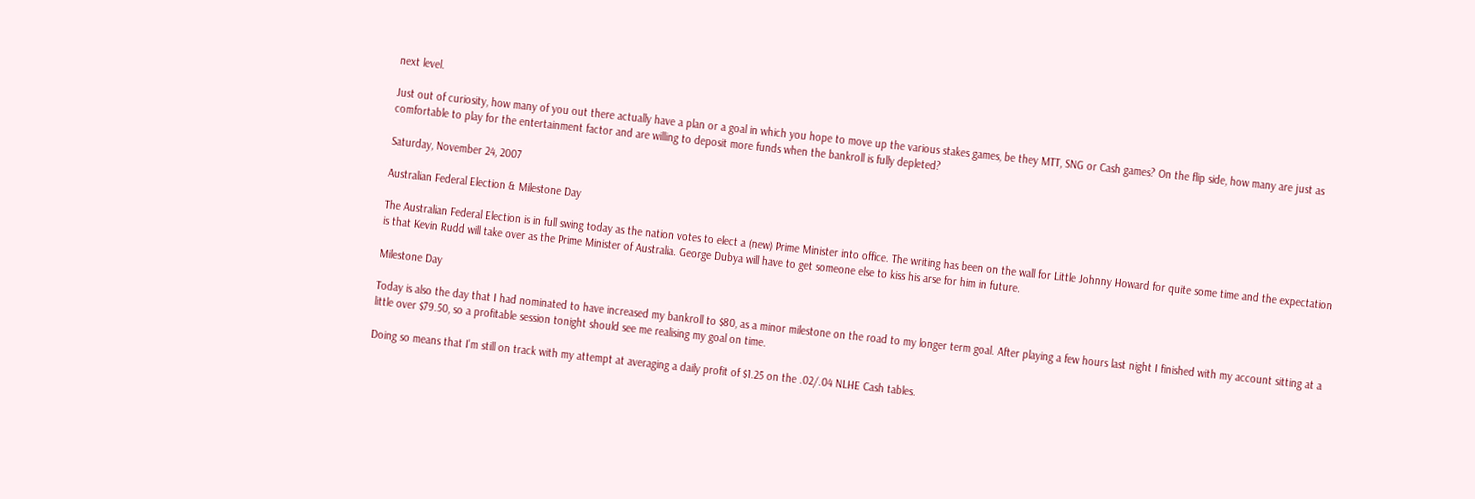next level.

Just out of curiosity, how many of you out there actually have a plan or a goal in which you hope to move up the various stakes games, be they MTT, SNG or Cash games? On the flip side, how many are just as comfortable to play for the entertainment factor and are willing to deposit more funds when the bankroll is fully depleted?

Saturday, November 24, 2007

Australian Federal Election & Milestone Day

The Australian Federal Election is in full swing today as the nation votes to elect a (new) Prime Minister into office. The writing has been on the wall for Little Johnny Howard for quite some time and the expectation is that Kevin Rudd will take over as the Prime Minister of Australia. George Dubya will have to get someone else to kiss his arse for him in future.

Milestone Day

Today is also the day that I had nominated to have increased my bankroll to $80, as a minor milestone on the road to my longer term goal. After playing a few hours last night I finished with my account sitting at a little over $79.50, so a profitable session tonight should see me realising my goal on time.

Doing so means that I'm still on track with my attempt at averaging a daily profit of $1.25 on the .02/.04 NLHE Cash tables.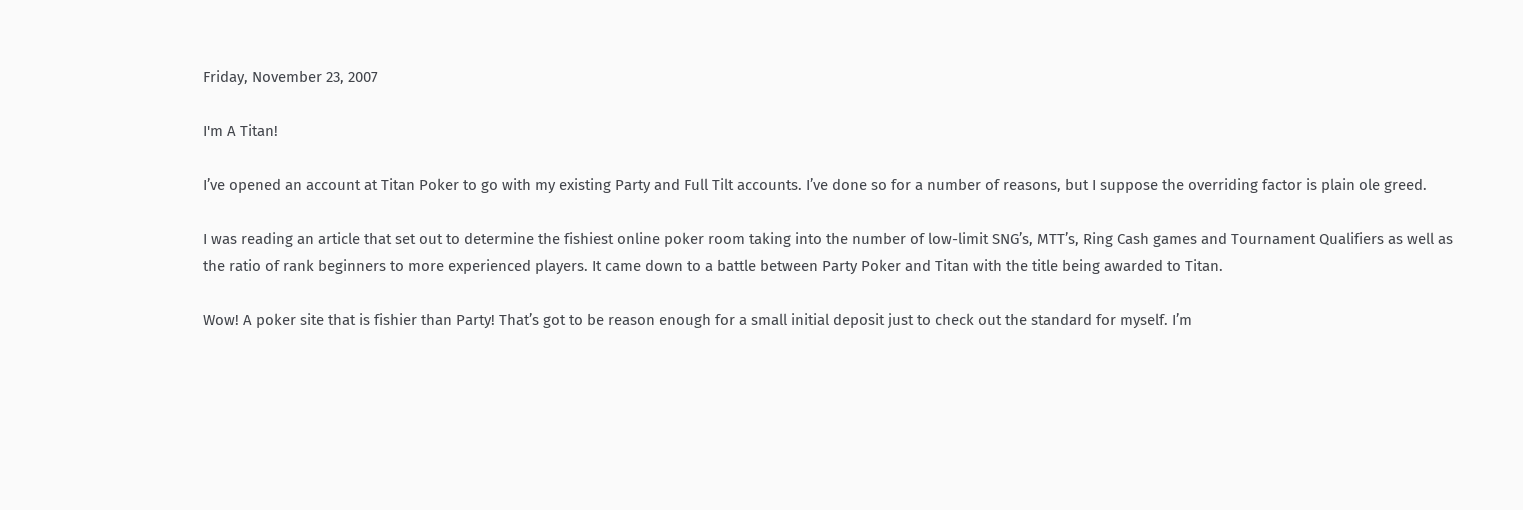Friday, November 23, 2007

I'm A Titan!

I’ve opened an account at Titan Poker to go with my existing Party and Full Tilt accounts. I’ve done so for a number of reasons, but I suppose the overriding factor is plain ole greed.

I was reading an article that set out to determine the fishiest online poker room taking into the number of low-limit SNG’s, MTT’s, Ring Cash games and Tournament Qualifiers as well as the ratio of rank beginners to more experienced players. It came down to a battle between Party Poker and Titan with the title being awarded to Titan.

Wow! A poker site that is fishier than Party! That’s got to be reason enough for a small initial deposit just to check out the standard for myself. I’m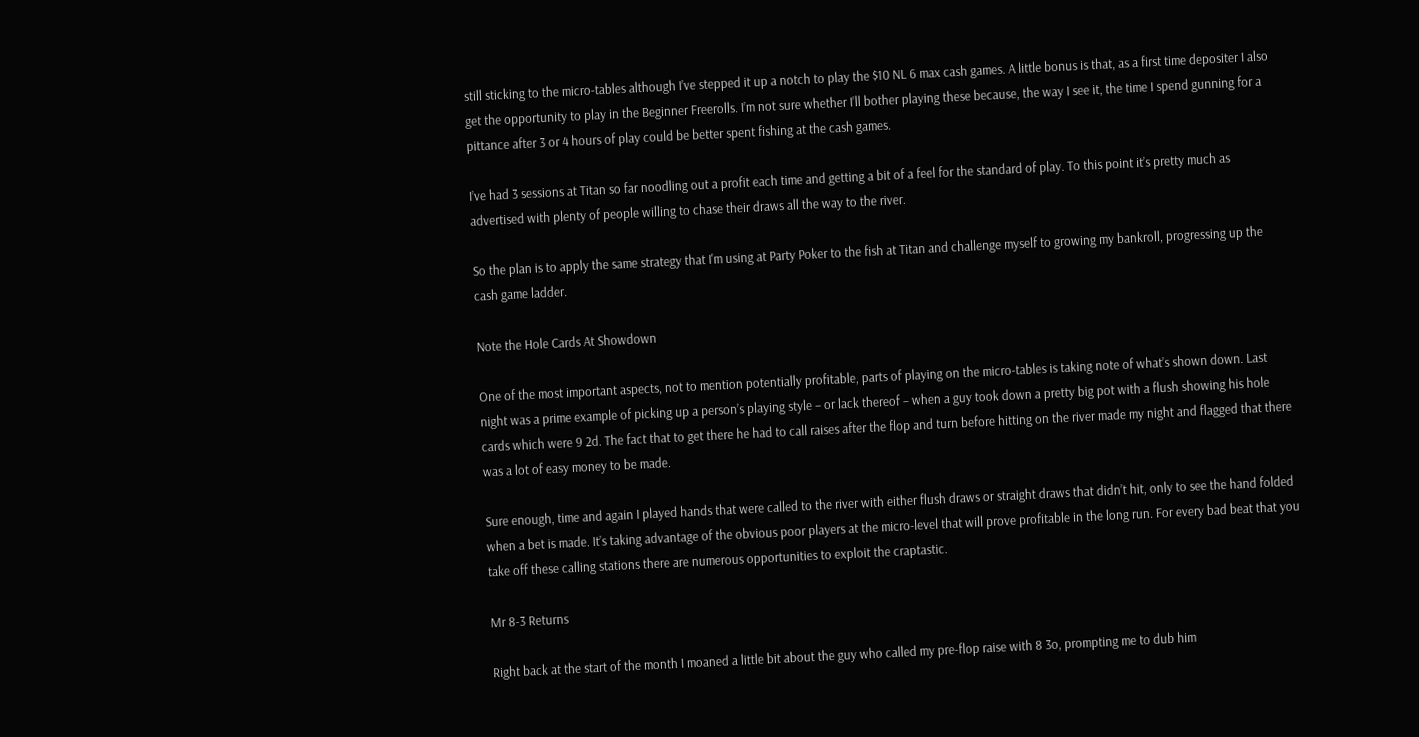still sticking to the micro-tables although I’ve stepped it up a notch to play the $10 NL 6 max cash games. A little bonus is that, as a first time depositer I also get the opportunity to play in the Beginner Freerolls. I’m not sure whether I’ll bother playing these because, the way I see it, the time I spend gunning for a pittance after 3 or 4 hours of play could be better spent fishing at the cash games.

I’ve had 3 sessions at Titan so far noodling out a profit each time and getting a bit of a feel for the standard of play. To this point it’s pretty much as advertised with plenty of people willing to chase their draws all the way to the river.

So the plan is to apply the same strategy that I'm using at Party Poker to the fish at Titan and challenge myself to growing my bankroll, progressing up the cash game ladder.

Note the Hole Cards At Showdown

One of the most important aspects, not to mention potentially profitable, parts of playing on the micro-tables is taking note of what’s shown down. Last night was a prime example of picking up a person’s playing style – or lack thereof – when a guy took down a pretty big pot with a flush showing his hole cards which were 9 2d. The fact that to get there he had to call raises after the flop and turn before hitting on the river made my night and flagged that there was a lot of easy money to be made.

Sure enough, time and again I played hands that were called to the river with either flush draws or straight draws that didn’t hit, only to see the hand folded when a bet is made. It’s taking advantage of the obvious poor players at the micro-level that will prove profitable in the long run. For every bad beat that you take off these calling stations there are numerous opportunities to exploit the craptastic.

Mr 8-3 Returns

Right back at the start of the month I moaned a little bit about the guy who called my pre-flop raise with 8 3o, prompting me to dub him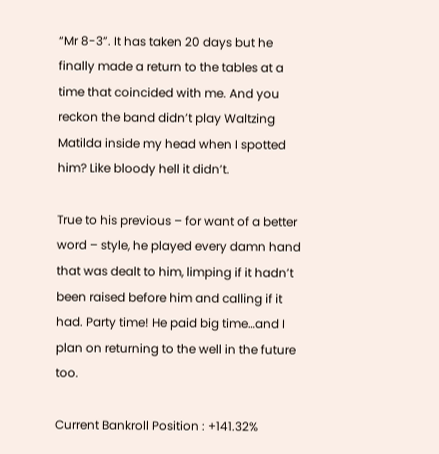“Mr 8-3”. It has taken 20 days but he finally made a return to the tables at a time that coincided with me. And you reckon the band didn’t play Waltzing Matilda inside my head when I spotted him? Like bloody hell it didn’t.

True to his previous – for want of a better word – style, he played every damn hand that was dealt to him, limping if it hadn’t been raised before him and calling if it had. Party time! He paid big time…and I plan on returning to the well in the future too.

Current Bankroll Position : +141.32%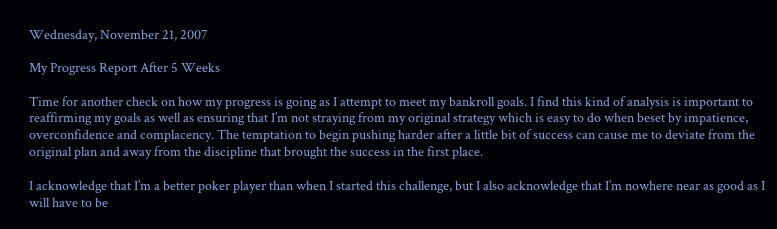Wednesday, November 21, 2007

My Progress Report After 5 Weeks

Time for another check on how my progress is going as I attempt to meet my bankroll goals. I find this kind of analysis is important to reaffirming my goals as well as ensuring that I’m not straying from my original strategy which is easy to do when beset by impatience, overconfidence and complacency. The temptation to begin pushing harder after a little bit of success can cause me to deviate from the original plan and away from the discipline that brought the success in the first place.

I acknowledge that I’m a better poker player than when I started this challenge, but I also acknowledge that I’m nowhere near as good as I will have to be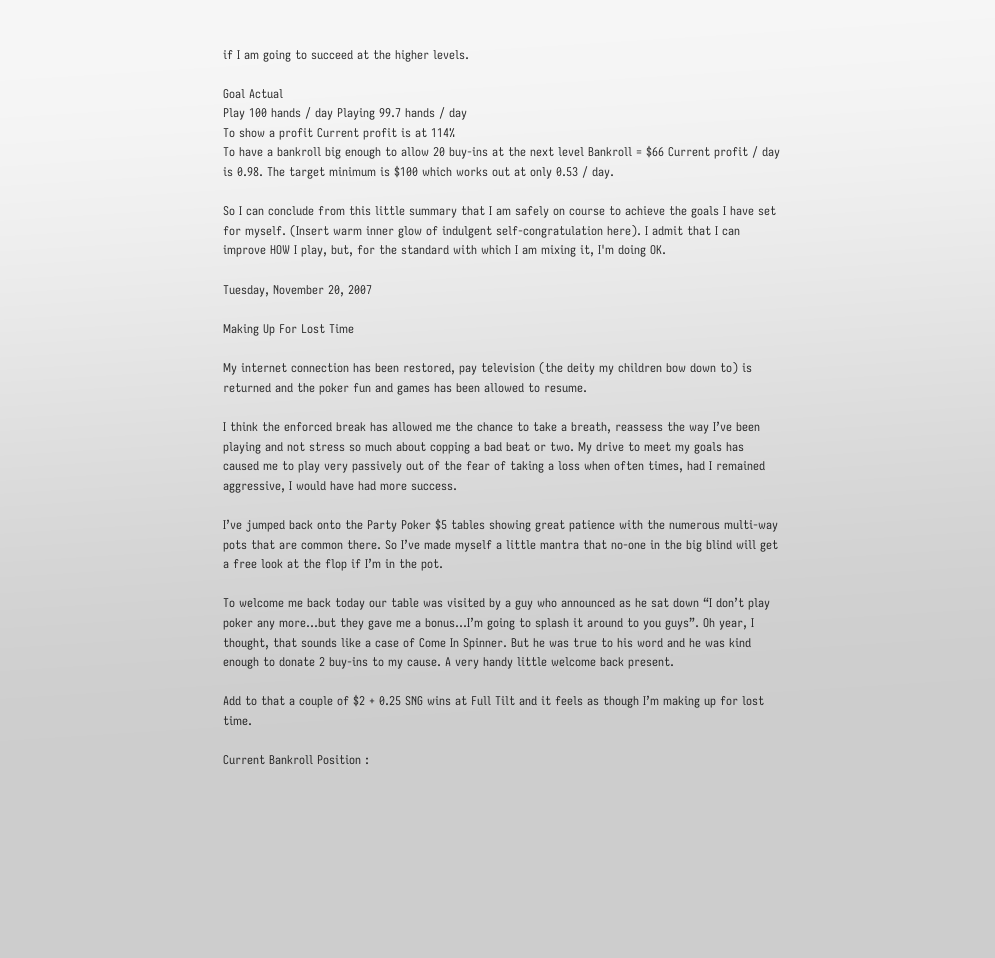if I am going to succeed at the higher levels.

Goal Actual
Play 100 hands / day Playing 99.7 hands / day
To show a profit Current profit is at 114%
To have a bankroll big enough to allow 20 buy-ins at the next level Bankroll = $66 Current profit / day is 0.98. The target minimum is $100 which works out at only 0.53 / day.

So I can conclude from this little summary that I am safely on course to achieve the goals I have set for myself. (Insert warm inner glow of indulgent self-congratulation here). I admit that I can improve HOW I play, but, for the standard with which I am mixing it, I'm doing OK.

Tuesday, November 20, 2007

Making Up For Lost Time

My internet connection has been restored, pay television (the deity my children bow down to) is returned and the poker fun and games has been allowed to resume.

I think the enforced break has allowed me the chance to take a breath, reassess the way I’ve been playing and not stress so much about copping a bad beat or two. My drive to meet my goals has caused me to play very passively out of the fear of taking a loss when often times, had I remained aggressive, I would have had more success.

I’ve jumped back onto the Party Poker $5 tables showing great patience with the numerous multi-way pots that are common there. So I’ve made myself a little mantra that no-one in the big blind will get a free look at the flop if I’m in the pot.

To welcome me back today our table was visited by a guy who announced as he sat down “I don’t play poker any more…but they gave me a bonus…I’m going to splash it around to you guys”. Oh year, I thought, that sounds like a case of Come In Spinner. But he was true to his word and he was kind enough to donate 2 buy-ins to my cause. A very handy little welcome back present.

Add to that a couple of $2 + 0.25 SNG wins at Full Tilt and it feels as though I’m making up for lost time.

Current Bankroll Position :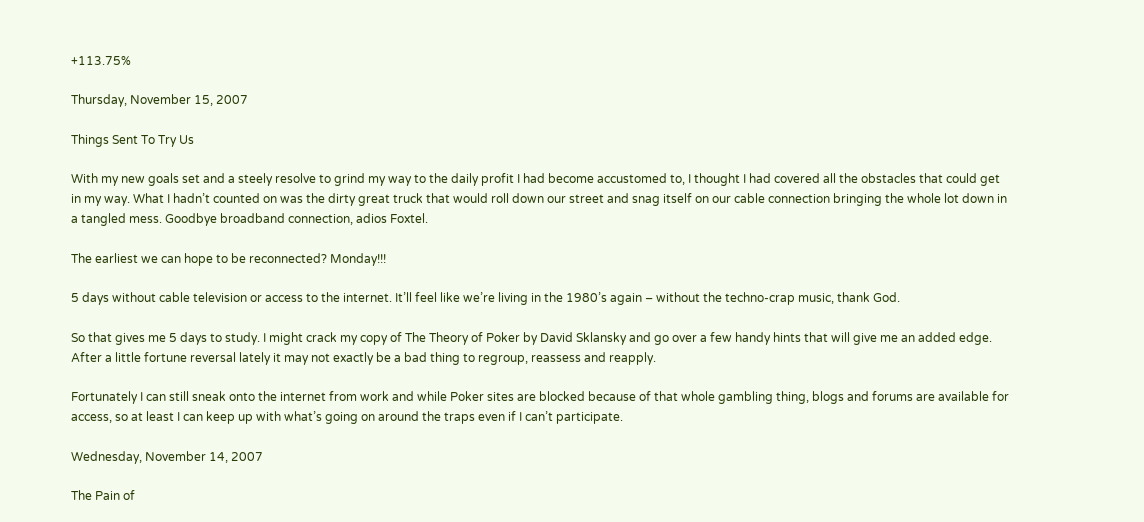+113.75%

Thursday, November 15, 2007

Things Sent To Try Us

With my new goals set and a steely resolve to grind my way to the daily profit I had become accustomed to, I thought I had covered all the obstacles that could get in my way. What I hadn’t counted on was the dirty great truck that would roll down our street and snag itself on our cable connection bringing the whole lot down in a tangled mess. Goodbye broadband connection, adios Foxtel.

The earliest we can hope to be reconnected? Monday!!!

5 days without cable television or access to the internet. It’ll feel like we’re living in the 1980’s again – without the techno-crap music, thank God.

So that gives me 5 days to study. I might crack my copy of The Theory of Poker by David Sklansky and go over a few handy hints that will give me an added edge. After a little fortune reversal lately it may not exactly be a bad thing to regroup, reassess and reapply.

Fortunately I can still sneak onto the internet from work and while Poker sites are blocked because of that whole gambling thing, blogs and forums are available for access, so at least I can keep up with what’s going on around the traps even if I can’t participate.

Wednesday, November 14, 2007

The Pain of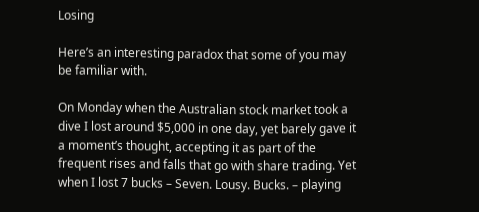Losing

Here’s an interesting paradox that some of you may be familiar with.

On Monday when the Australian stock market took a dive I lost around $5,000 in one day, yet barely gave it a moment’s thought, accepting it as part of the frequent rises and falls that go with share trading. Yet when I lost 7 bucks – Seven. Lousy. Bucks. – playing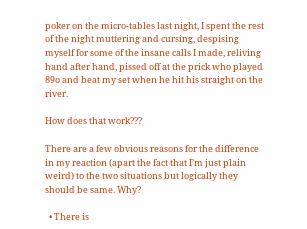poker on the micro-tables last night, I spent the rest of the night muttering and cursing, despising myself for some of the insane calls I made, reliving hand after hand, pissed off at the prick who played 89o and beat my set when he hit his straight on the river.

How does that work???

There are a few obvious reasons for the difference in my reaction (apart the fact that I’m just plain weird) to the two situations but logically they should be same. Why?

  • There is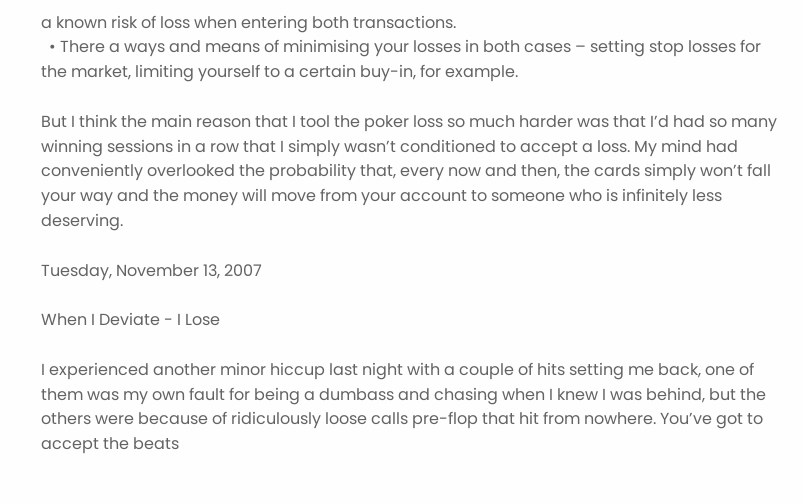a known risk of loss when entering both transactions.
  • There a ways and means of minimising your losses in both cases – setting stop losses for the market, limiting yourself to a certain buy-in, for example.

But I think the main reason that I tool the poker loss so much harder was that I’d had so many winning sessions in a row that I simply wasn’t conditioned to accept a loss. My mind had conveniently overlooked the probability that, every now and then, the cards simply won’t fall your way and the money will move from your account to someone who is infinitely less deserving.

Tuesday, November 13, 2007

When I Deviate - I Lose

I experienced another minor hiccup last night with a couple of hits setting me back, one of them was my own fault for being a dumbass and chasing when I knew I was behind, but the others were because of ridiculously loose calls pre-flop that hit from nowhere. You’ve got to accept the beats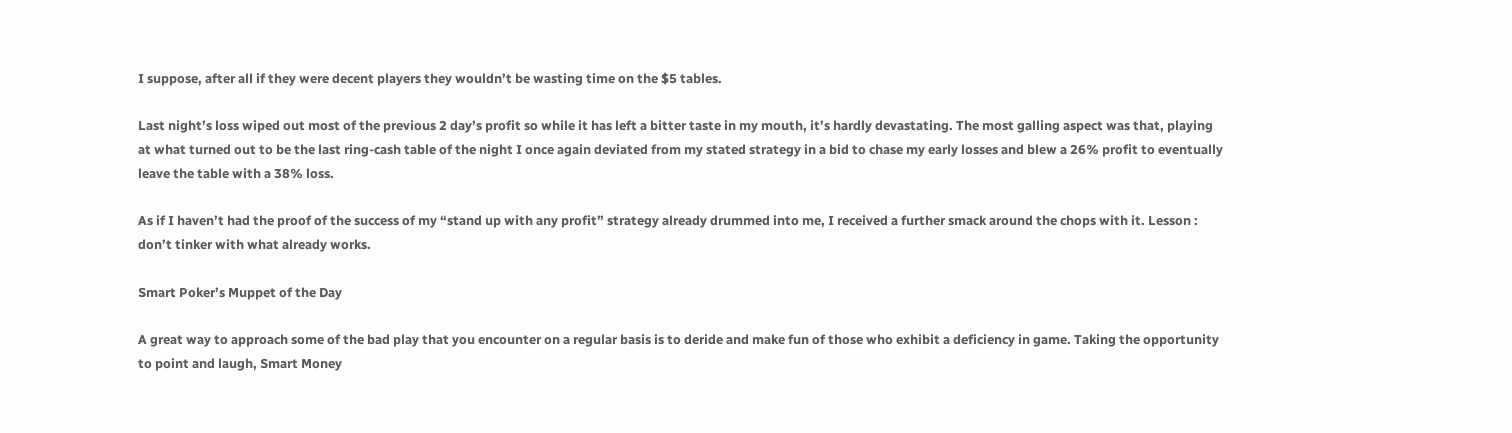I suppose, after all if they were decent players they wouldn’t be wasting time on the $5 tables.

Last night’s loss wiped out most of the previous 2 day’s profit so while it has left a bitter taste in my mouth, it’s hardly devastating. The most galling aspect was that, playing at what turned out to be the last ring-cash table of the night I once again deviated from my stated strategy in a bid to chase my early losses and blew a 26% profit to eventually leave the table with a 38% loss.

As if I haven’t had the proof of the success of my “stand up with any profit” strategy already drummed into me, I received a further smack around the chops with it. Lesson : don’t tinker with what already works.

Smart Poker’s Muppet of the Day

A great way to approach some of the bad play that you encounter on a regular basis is to deride and make fun of those who exhibit a deficiency in game. Taking the opportunity to point and laugh, Smart Money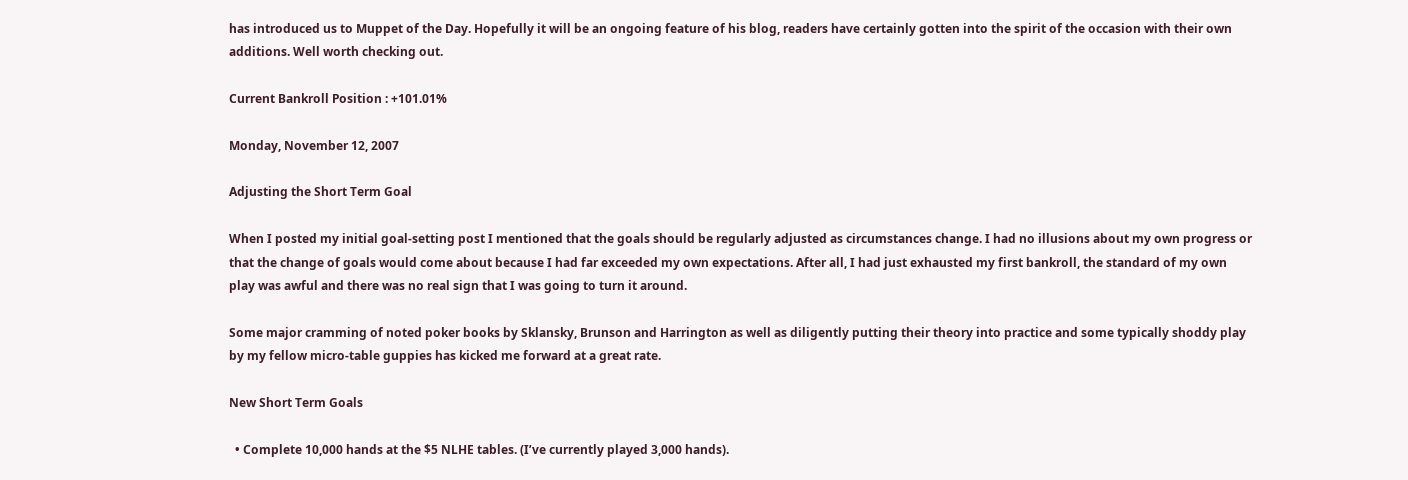has introduced us to Muppet of the Day. Hopefully it will be an ongoing feature of his blog, readers have certainly gotten into the spirit of the occasion with their own additions. Well worth checking out.

Current Bankroll Position : +101.01%

Monday, November 12, 2007

Adjusting the Short Term Goal

When I posted my initial goal-setting post I mentioned that the goals should be regularly adjusted as circumstances change. I had no illusions about my own progress or that the change of goals would come about because I had far exceeded my own expectations. After all, I had just exhausted my first bankroll, the standard of my own play was awful and there was no real sign that I was going to turn it around.

Some major cramming of noted poker books by Sklansky, Brunson and Harrington as well as diligently putting their theory into practice and some typically shoddy play by my fellow micro-table guppies has kicked me forward at a great rate.

New Short Term Goals

  • Complete 10,000 hands at the $5 NLHE tables. (I’ve currently played 3,000 hands).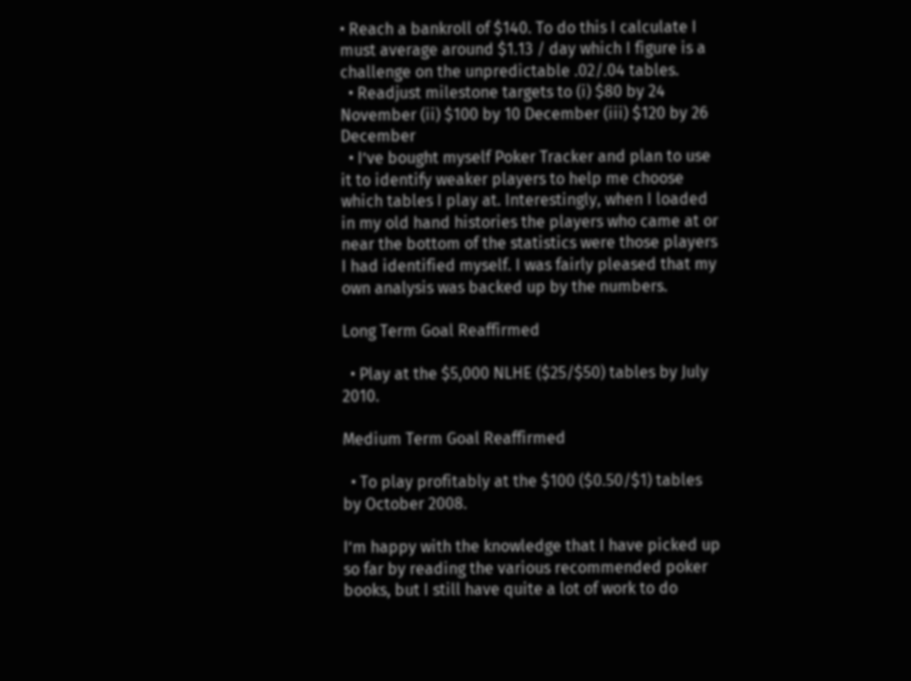• Reach a bankroll of $140. To do this I calculate I must average around $1.13 / day which I figure is a challenge on the unpredictable .02/.04 tables.
  • Readjust milestone targets to (i) $80 by 24 November (ii) $100 by 10 December (iii) $120 by 26 December
  • I’ve bought myself Poker Tracker and plan to use it to identify weaker players to help me choose which tables I play at. Interestingly, when I loaded in my old hand histories the players who came at or near the bottom of the statistics were those players I had identified myself. I was fairly pleased that my own analysis was backed up by the numbers.

Long Term Goal Reaffirmed

  • Play at the $5,000 NLHE ($25/$50) tables by July 2010.

Medium Term Goal Reaffirmed

  • To play profitably at the $100 ($0.50/$1) tables by October 2008.

I’m happy with the knowledge that I have picked up so far by reading the various recommended poker books, but I still have quite a lot of work to do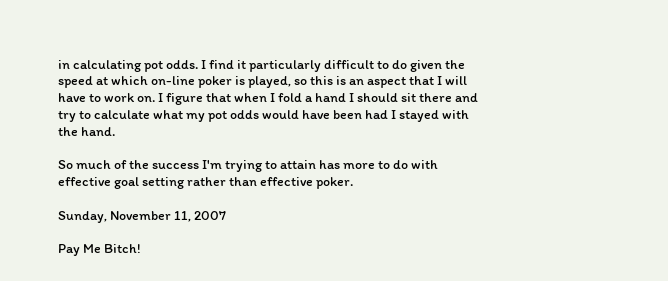in calculating pot odds. I find it particularly difficult to do given the speed at which on-line poker is played, so this is an aspect that I will have to work on. I figure that when I fold a hand I should sit there and try to calculate what my pot odds would have been had I stayed with the hand.

So much of the success I'm trying to attain has more to do with effective goal setting rather than effective poker.

Sunday, November 11, 2007

Pay Me Bitch!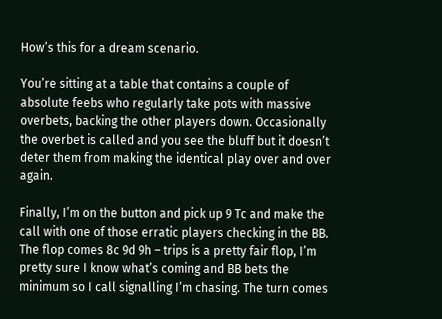How’s this for a dream scenario.

You’re sitting at a table that contains a couple of absolute feebs who regularly take pots with massive overbets, backing the other players down. Occasionally the overbet is called and you see the bluff but it doesn’t deter them from making the identical play over and over again.

Finally, I’m on the button and pick up 9 Tc and make the call with one of those erratic players checking in the BB. The flop comes 8c 9d 9h – trips is a pretty fair flop, I’m pretty sure I know what’s coming and BB bets the minimum so I call signalling I’m chasing. The turn comes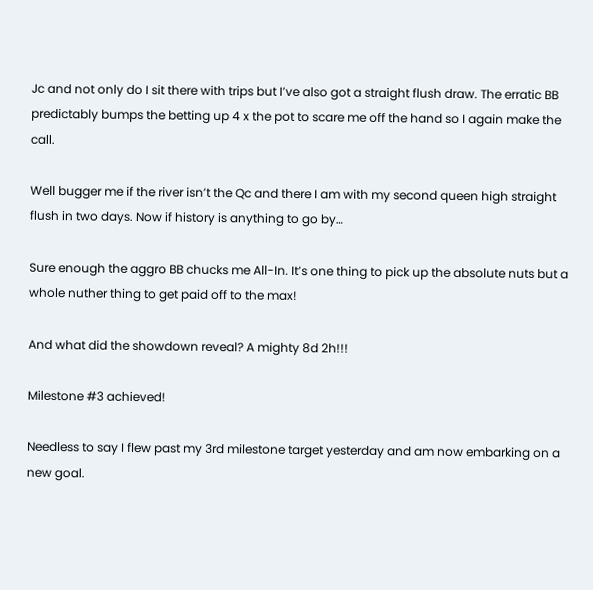Jc and not only do I sit there with trips but I’ve also got a straight flush draw. The erratic BB predictably bumps the betting up 4 x the pot to scare me off the hand so I again make the call.

Well bugger me if the river isn’t the Qc and there I am with my second queen high straight flush in two days. Now if history is anything to go by…

Sure enough the aggro BB chucks me All-In. It’s one thing to pick up the absolute nuts but a whole nuther thing to get paid off to the max!

And what did the showdown reveal? A mighty 8d 2h!!!

Milestone #3 achieved!

Needless to say I flew past my 3rd milestone target yesterday and am now embarking on a new goal.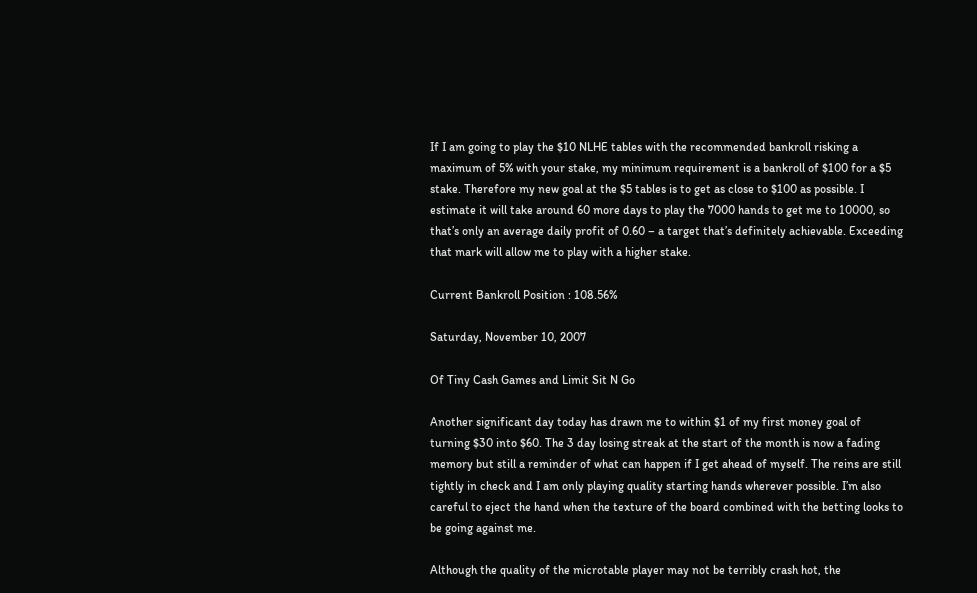If I am going to play the $10 NLHE tables with the recommended bankroll risking a maximum of 5% with your stake, my minimum requirement is a bankroll of $100 for a $5 stake. Therefore my new goal at the $5 tables is to get as close to $100 as possible. I estimate it will take around 60 more days to play the 7000 hands to get me to 10000, so that’s only an average daily profit of 0.60 – a target that’s definitely achievable. Exceeding that mark will allow me to play with a higher stake.

Current Bankroll Position : 108.56%

Saturday, November 10, 2007

Of Tiny Cash Games and Limit Sit N Go

Another significant day today has drawn me to within $1 of my first money goal of turning $30 into $60. The 3 day losing streak at the start of the month is now a fading memory but still a reminder of what can happen if I get ahead of myself. The reins are still tightly in check and I am only playing quality starting hands wherever possible. I’m also careful to eject the hand when the texture of the board combined with the betting looks to be going against me.

Although the quality of the microtable player may not be terribly crash hot, the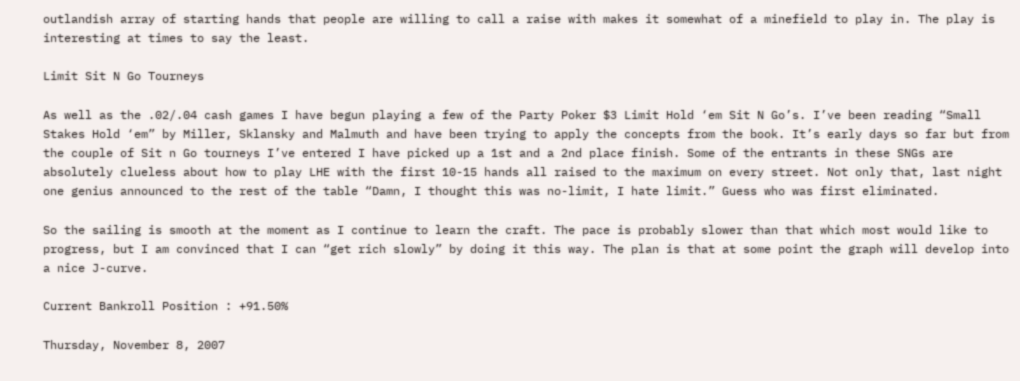outlandish array of starting hands that people are willing to call a raise with makes it somewhat of a minefield to play in. The play is interesting at times to say the least.

Limit Sit N Go Tourneys

As well as the .02/.04 cash games I have begun playing a few of the Party Poker $3 Limit Hold ‘em Sit N Go’s. I’ve been reading “Small Stakes Hold ‘em” by Miller, Sklansky and Malmuth and have been trying to apply the concepts from the book. It’s early days so far but from the couple of Sit n Go tourneys I’ve entered I have picked up a 1st and a 2nd place finish. Some of the entrants in these SNGs are absolutely clueless about how to play LHE with the first 10-15 hands all raised to the maximum on every street. Not only that, last night one genius announced to the rest of the table “Damn, I thought this was no-limit, I hate limit.” Guess who was first eliminated.

So the sailing is smooth at the moment as I continue to learn the craft. The pace is probably slower than that which most would like to progress, but I am convinced that I can “get rich slowly” by doing it this way. The plan is that at some point the graph will develop into a nice J-curve.

Current Bankroll Position : +91.50%

Thursday, November 8, 2007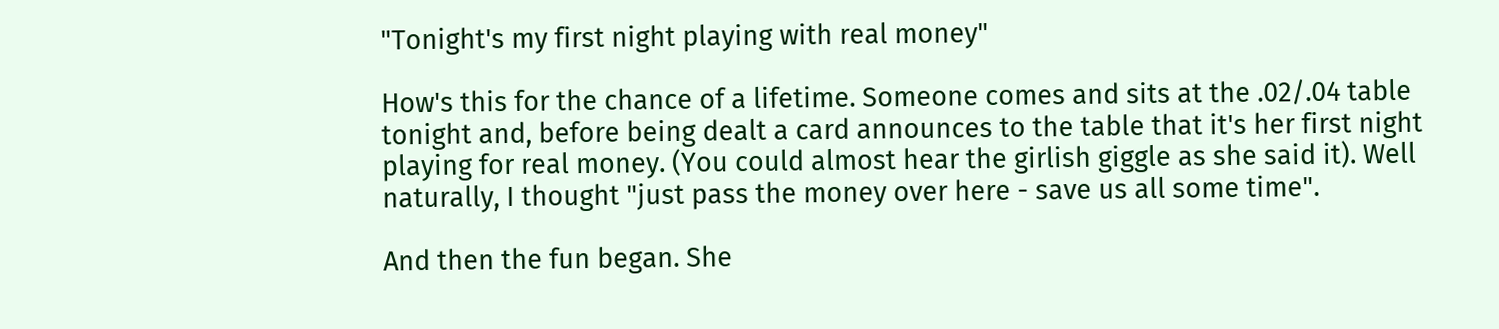"Tonight's my first night playing with real money"

How's this for the chance of a lifetime. Someone comes and sits at the .02/.04 table tonight and, before being dealt a card announces to the table that it's her first night playing for real money. (You could almost hear the girlish giggle as she said it). Well naturally, I thought "just pass the money over here - save us all some time".

And then the fun began. She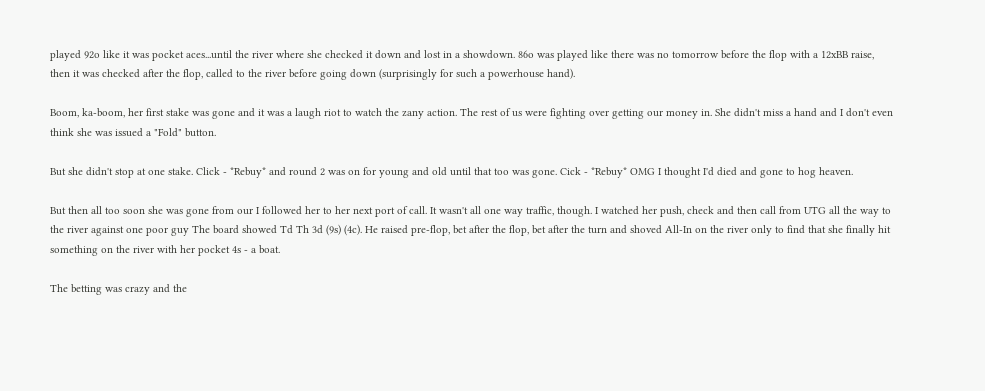played 92o like it was pocket aces...until the river where she checked it down and lost in a showdown. 86o was played like there was no tomorrow before the flop with a 12xBB raise, then it was checked after the flop, called to the river before going down (surprisingly for such a powerhouse hand).

Boom, ka-boom, her first stake was gone and it was a laugh riot to watch the zany action. The rest of us were fighting over getting our money in. She didn't miss a hand and I don't even think she was issued a "Fold" button.

But she didn't stop at one stake. Click - *Rebuy* and round 2 was on for young and old until that too was gone. Cick - *Rebuy* OMG I thought I'd died and gone to hog heaven.

But then all too soon she was gone from our I followed her to her next port of call. It wasn't all one way traffic, though. I watched her push, check and then call from UTG all the way to the river against one poor guy The board showed Td Th 3d (9s) (4c). He raised pre-flop, bet after the flop, bet after the turn and shoved All-In on the river only to find that she finally hit something on the river with her pocket 4s - a boat.

The betting was crazy and the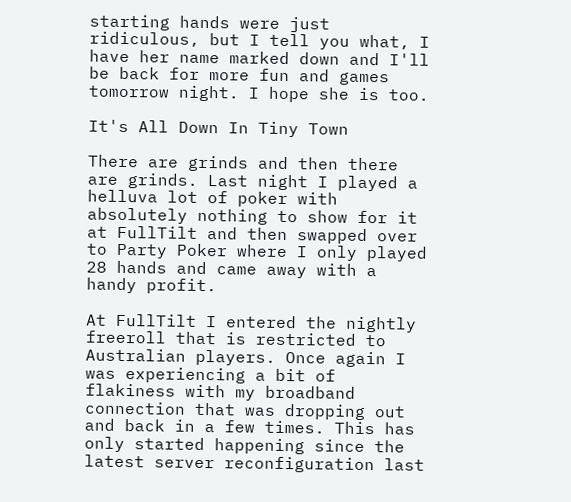starting hands were just ridiculous, but I tell you what, I have her name marked down and I'll be back for more fun and games tomorrow night. I hope she is too.

It's All Down In Tiny Town

There are grinds and then there are grinds. Last night I played a helluva lot of poker with absolutely nothing to show for it at FullTilt and then swapped over to Party Poker where I only played 28 hands and came away with a handy profit.

At FullTilt I entered the nightly freeroll that is restricted to Australian players. Once again I was experiencing a bit of flakiness with my broadband connection that was dropping out and back in a few times. This has only started happening since the latest server reconfiguration last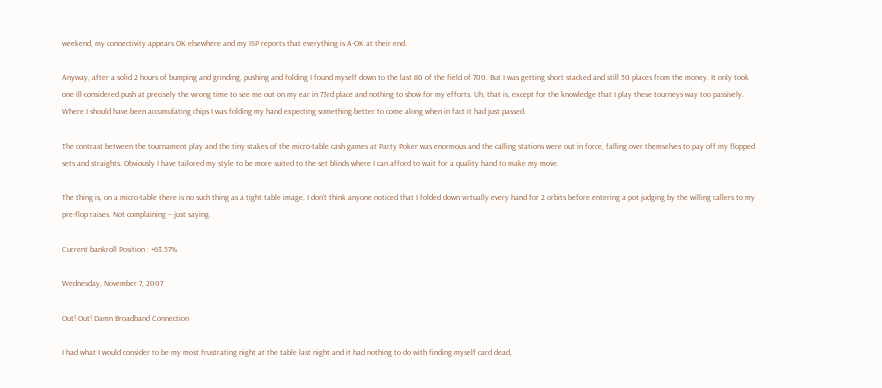weekend, my connectivity appears OK elsewhere and my ISP reports that everything is A-OK at their end.

Anyway, after a solid 2 hours of bumping and grinding, pushing and folding I found myself down to the last 80 of the field of 700. But I was getting short stacked and still 50 places from the money. It only took one ill-considered push at precisely the wrong time to see me out on my ear in 73rd place and nothing to show for my efforts. Uh, that is, except for the knowledge that I play these tourneys way too passively. Where I should have been accumulating chips I was folding my hand expecting something better to come along when in fact it had just passed.

The contrast between the tournament play and the tiny stakes of the micro-table cash games at Party Poker was enormous and the calling stations were out in force, falling over themselves to pay off my flopped sets and straights. Obviously I have tailored my style to be more suited to the set blinds where I can afford to wait for a quality hand to make my move.

The thing is, on a micro-table there is no such thing as a tight table image. I don’t think anyone noticed that I folded down virtually every hand for 2 orbits before entering a pot judging by the willing callers to my pre-flop raises. Not complaining – just saying.

Current bankroll Position : +63.57%

Wednesday, November 7, 2007

Out! Out! Damn Broadband Connection

I had what I would consider to be my most frustrating night at the table last night and it had nothing to do with finding myself card dead,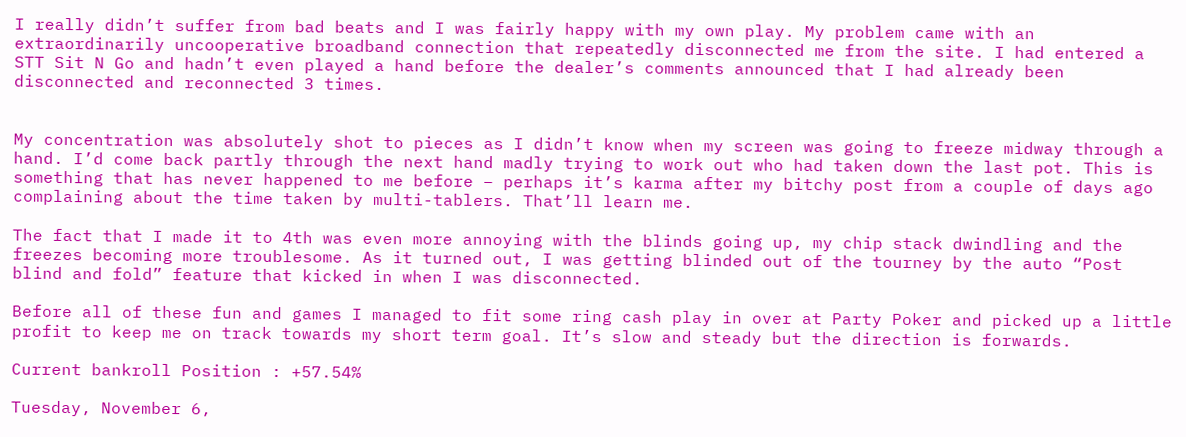I really didn’t suffer from bad beats and I was fairly happy with my own play. My problem came with an extraordinarily uncooperative broadband connection that repeatedly disconnected me from the site. I had entered a STT Sit N Go and hadn’t even played a hand before the dealer’s comments announced that I had already been disconnected and reconnected 3 times.


My concentration was absolutely shot to pieces as I didn’t know when my screen was going to freeze midway through a hand. I’d come back partly through the next hand madly trying to work out who had taken down the last pot. This is something that has never happened to me before – perhaps it’s karma after my bitchy post from a couple of days ago complaining about the time taken by multi-tablers. That’ll learn me.

The fact that I made it to 4th was even more annoying with the blinds going up, my chip stack dwindling and the freezes becoming more troublesome. As it turned out, I was getting blinded out of the tourney by the auto “Post blind and fold” feature that kicked in when I was disconnected.

Before all of these fun and games I managed to fit some ring cash play in over at Party Poker and picked up a little profit to keep me on track towards my short term goal. It’s slow and steady but the direction is forwards.

Current bankroll Position : +57.54%

Tuesday, November 6,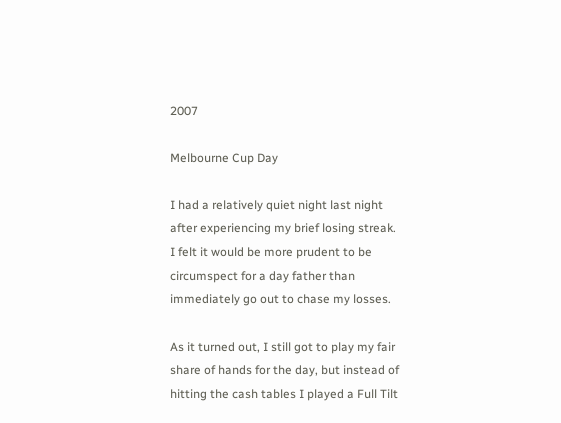2007

Melbourne Cup Day

I had a relatively quiet night last night after experiencing my brief losing streak. I felt it would be more prudent to be circumspect for a day father than immediately go out to chase my losses.

As it turned out, I still got to play my fair share of hands for the day, but instead of hitting the cash tables I played a Full Tilt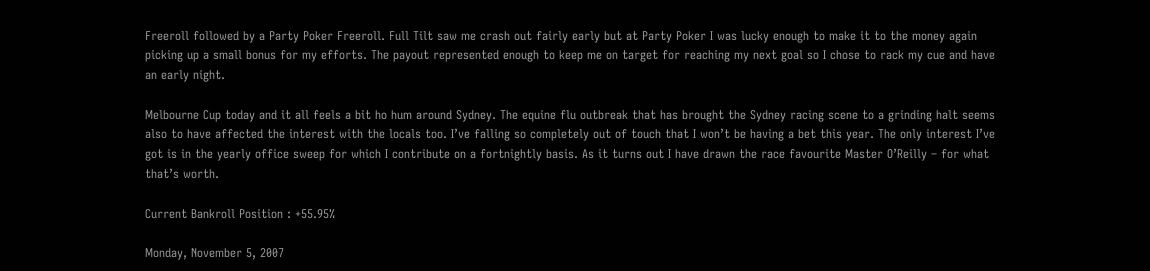Freeroll followed by a Party Poker Freeroll. Full Tilt saw me crash out fairly early but at Party Poker I was lucky enough to make it to the money again picking up a small bonus for my efforts. The payout represented enough to keep me on target for reaching my next goal so I chose to rack my cue and have an early night.

Melbourne Cup today and it all feels a bit ho hum around Sydney. The equine flu outbreak that has brought the Sydney racing scene to a grinding halt seems also to have affected the interest with the locals too. I’ve falling so completely out of touch that I won’t be having a bet this year. The only interest I’ve got is in the yearly office sweep for which I contribute on a fortnightly basis. As it turns out I have drawn the race favourite Master O’Reilly – for what that’s worth.

Current Bankroll Position : +55.95%

Monday, November 5, 2007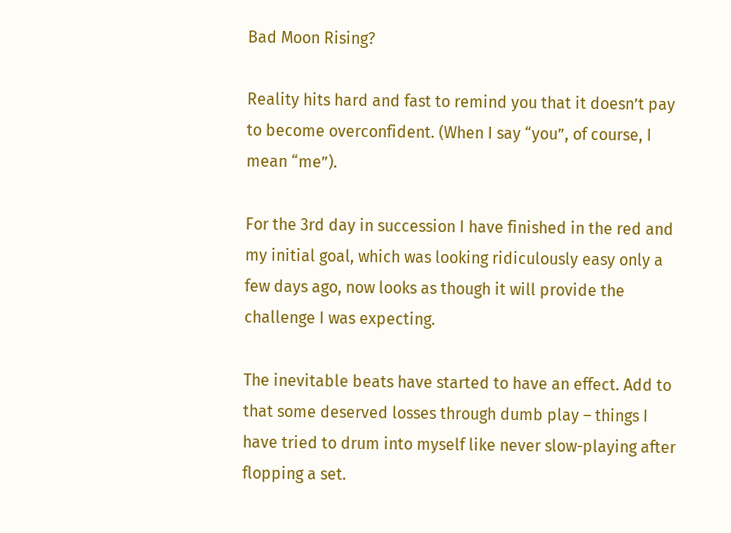Bad Moon Rising?

Reality hits hard and fast to remind you that it doesn’t pay to become overconfident. (When I say “you”, of course, I mean “me”).

For the 3rd day in succession I have finished in the red and my initial goal, which was looking ridiculously easy only a few days ago, now looks as though it will provide the challenge I was expecting.

The inevitable beats have started to have an effect. Add to that some deserved losses through dumb play – things I have tried to drum into myself like never slow-playing after flopping a set.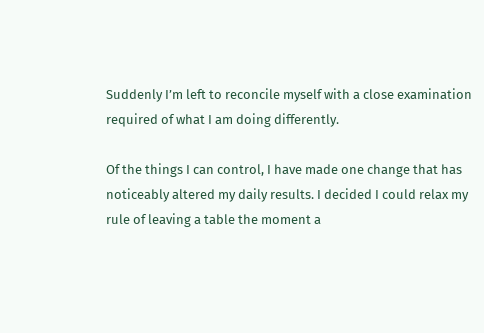Suddenly I’m left to reconcile myself with a close examination required of what I am doing differently.

Of the things I can control, I have made one change that has noticeably altered my daily results. I decided I could relax my rule of leaving a table the moment a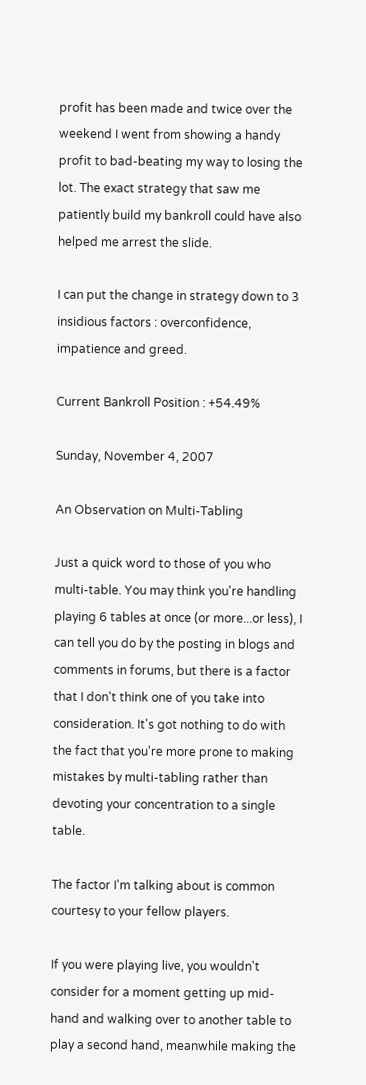profit has been made and twice over the weekend I went from showing a handy profit to bad-beating my way to losing the lot. The exact strategy that saw me patiently build my bankroll could have also helped me arrest the slide.

I can put the change in strategy down to 3 insidious factors : overconfidence, impatience and greed.

Current Bankroll Position : +54.49%

Sunday, November 4, 2007

An Observation on Multi-Tabling

Just a quick word to those of you who multi-table. You may think you're handling playing 6 tables at once (or more...or less), I can tell you do by the posting in blogs and comments in forums, but there is a factor that I don't think one of you take into consideration. It's got nothing to do with the fact that you're more prone to making mistakes by multi-tabling rather than devoting your concentration to a single table.

The factor I'm talking about is common courtesy to your fellow players.

If you were playing live, you wouldn't consider for a moment getting up mid-hand and walking over to another table to play a second hand, meanwhile making the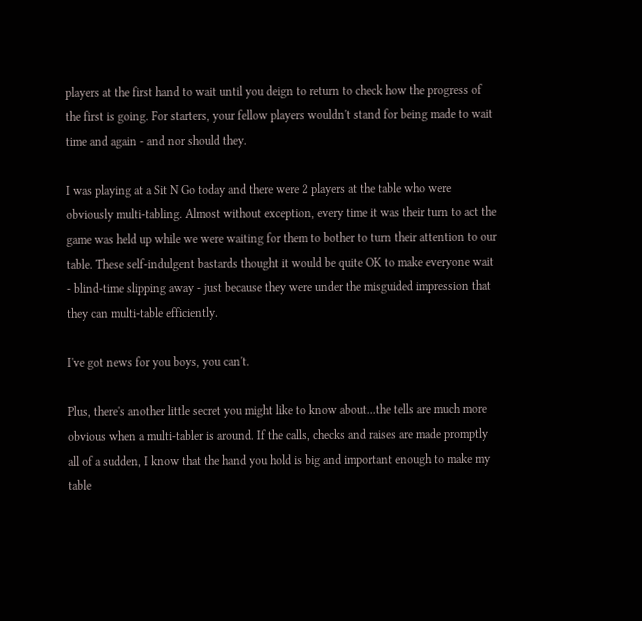players at the first hand to wait until you deign to return to check how the progress of the first is going. For starters, your fellow players wouldn't stand for being made to wait time and again - and nor should they.

I was playing at a Sit N Go today and there were 2 players at the table who were obviously multi-tabling. Almost without exception, every time it was their turn to act the game was held up while we were waiting for them to bother to turn their attention to our table. These self-indulgent bastards thought it would be quite OK to make everyone wait - blind-time slipping away - just because they were under the misguided impression that they can multi-table efficiently.

I've got news for you boys, you can't.

Plus, there's another little secret you might like to know about...the tells are much more obvious when a multi-tabler is around. If the calls, checks and raises are made promptly all of a sudden, I know that the hand you hold is big and important enough to make my table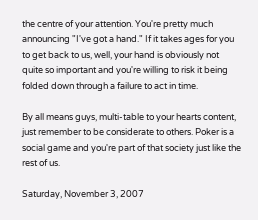the centre of your attention. You're pretty much announcing "I've got a hand." If it takes ages for you to get back to us, well, your hand is obviously not quite so important and you're willing to risk it being folded down through a failure to act in time.

By all means guys, multi-table to your hearts content, just remember to be considerate to others. Poker is a social game and you're part of that society just like the rest of us.

Saturday, November 3, 2007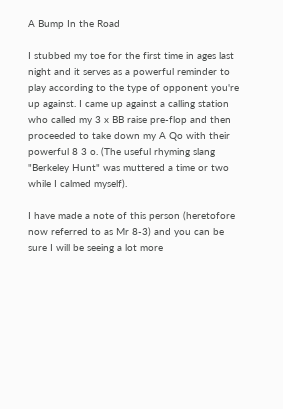A Bump In the Road

I stubbed my toe for the first time in ages last night and it serves as a powerful reminder to play according to the type of opponent you're up against. I came up against a calling station who called my 3 x BB raise pre-flop and then proceeded to take down my A Qo with their powerful 8 3 o. (The useful rhyming slang "Berkeley Hunt" was muttered a time or two while I calmed myself).

I have made a note of this person (heretofore now referred to as Mr 8-3) and you can be sure I will be seeing a lot more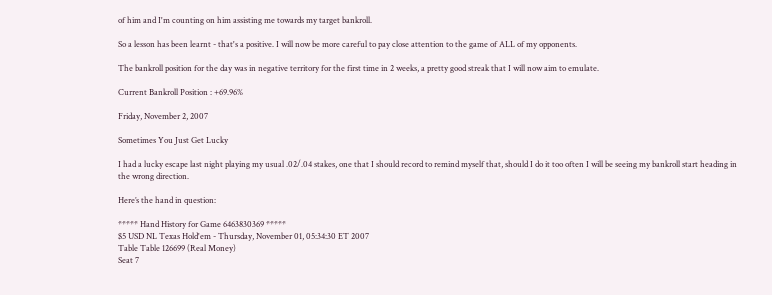of him and I'm counting on him assisting me towards my target bankroll.

So a lesson has been learnt - that's a positive. I will now be more careful to pay close attention to the game of ALL of my opponents.

The bankroll position for the day was in negative territory for the first time in 2 weeks, a pretty good streak that I will now aim to emulate.

Current Bankroll Position : +69.96%

Friday, November 2, 2007

Sometimes You Just Get Lucky

I had a lucky escape last night playing my usual .02/.04 stakes, one that I should record to remind myself that, should I do it too often I will be seeing my bankroll start heading in the wrong direction.

Here’s the hand in question:

***** Hand History for Game 6463830369 *****
$5 USD NL Texas Hold'em - Thursday, November 01, 05:34:30 ET 2007
Table Table 126699 (Real Money)
Seat 7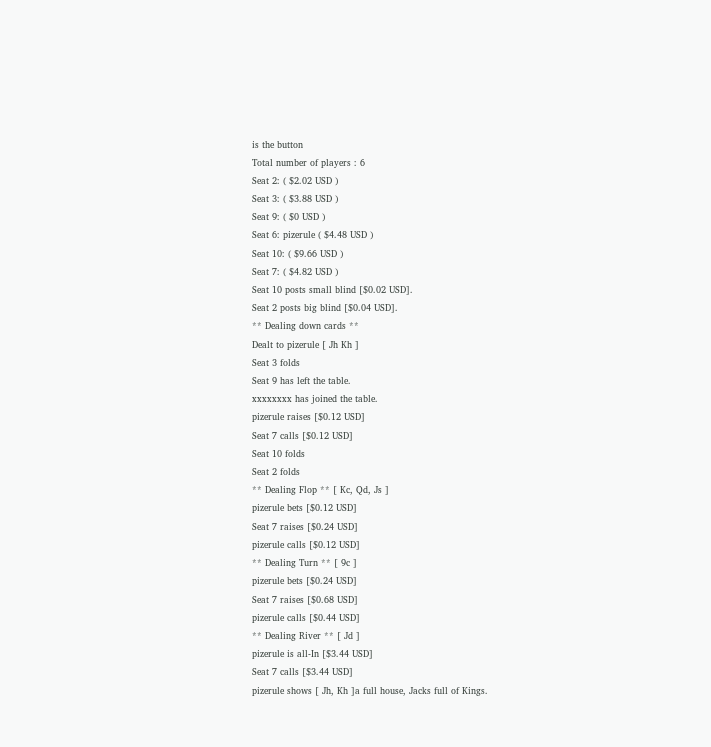is the button
Total number of players : 6
Seat 2: ( $2.02 USD )
Seat 3: ( $3.88 USD )
Seat 9: ( $0 USD )
Seat 6: pizerule ( $4.48 USD )
Seat 10: ( $9.66 USD )
Seat 7: ( $4.82 USD )
Seat 10 posts small blind [$0.02 USD].
Seat 2 posts big blind [$0.04 USD].
** Dealing down cards **
Dealt to pizerule [ Jh Kh ]
Seat 3 folds
Seat 9 has left the table.
xxxxxxxx has joined the table.
pizerule raises [$0.12 USD]
Seat 7 calls [$0.12 USD]
Seat 10 folds
Seat 2 folds
** Dealing Flop ** [ Kc, Qd, Js ]
pizerule bets [$0.12 USD]
Seat 7 raises [$0.24 USD]
pizerule calls [$0.12 USD]
** Dealing Turn ** [ 9c ]
pizerule bets [$0.24 USD]
Seat 7 raises [$0.68 USD]
pizerule calls [$0.44 USD]
** Dealing River ** [ Jd ]
pizerule is all-In [$3.44 USD]
Seat 7 calls [$3.44 USD]
pizerule shows [ Jh, Kh ]a full house, Jacks full of Kings.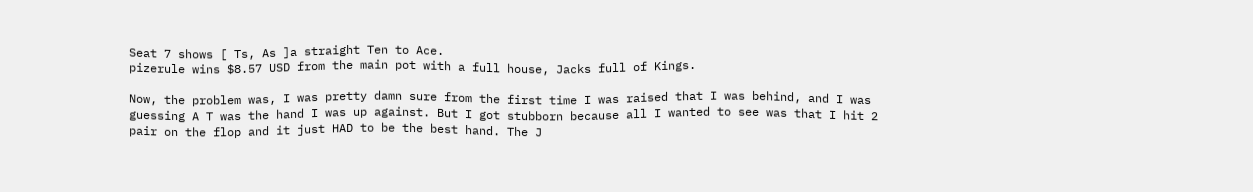Seat 7 shows [ Ts, As ]a straight Ten to Ace.
pizerule wins $8.57 USD from the main pot with a full house, Jacks full of Kings.

Now, the problem was, I was pretty damn sure from the first time I was raised that I was behind, and I was guessing A T was the hand I was up against. But I got stubborn because all I wanted to see was that I hit 2 pair on the flop and it just HAD to be the best hand. The J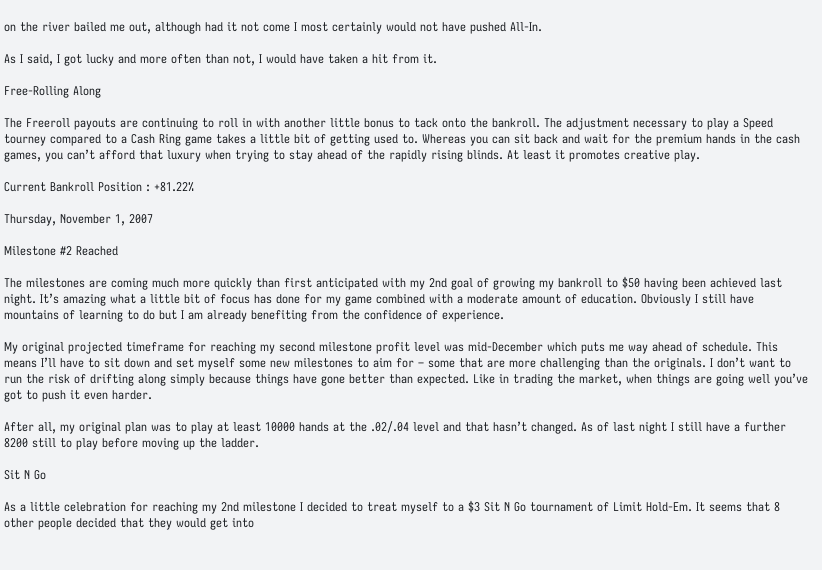on the river bailed me out, although had it not come I most certainly would not have pushed All-In.

As I said, I got lucky and more often than not, I would have taken a hit from it.

Free-Rolling Along

The Freeroll payouts are continuing to roll in with another little bonus to tack onto the bankroll. The adjustment necessary to play a Speed tourney compared to a Cash Ring game takes a little bit of getting used to. Whereas you can sit back and wait for the premium hands in the cash games, you can’t afford that luxury when trying to stay ahead of the rapidly rising blinds. At least it promotes creative play.

Current Bankroll Position : +81.22%

Thursday, November 1, 2007

Milestone #2 Reached

The milestones are coming much more quickly than first anticipated with my 2nd goal of growing my bankroll to $50 having been achieved last night. It’s amazing what a little bit of focus has done for my game combined with a moderate amount of education. Obviously I still have mountains of learning to do but I am already benefiting from the confidence of experience.

My original projected timeframe for reaching my second milestone profit level was mid-December which puts me way ahead of schedule. This means I’ll have to sit down and set myself some new milestones to aim for – some that are more challenging than the originals. I don’t want to run the risk of drifting along simply because things have gone better than expected. Like in trading the market, when things are going well you’ve got to push it even harder.

After all, my original plan was to play at least 10000 hands at the .02/.04 level and that hasn’t changed. As of last night I still have a further 8200 still to play before moving up the ladder.

Sit N Go

As a little celebration for reaching my 2nd milestone I decided to treat myself to a $3 Sit N Go tournament of Limit Hold-Em. It seems that 8 other people decided that they would get into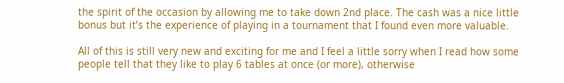the spirit of the occasion by allowing me to take down 2nd place. The cash was a nice little bonus but it’s the experience of playing in a tournament that I found even more valuable.

All of this is still very new and exciting for me and I feel a little sorry when I read how some people tell that they like to play 6 tables at once (or more), otherwise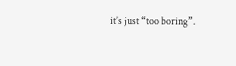it’s just “too boring”.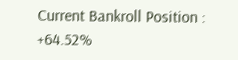Current Bankroll Position : +64.52%